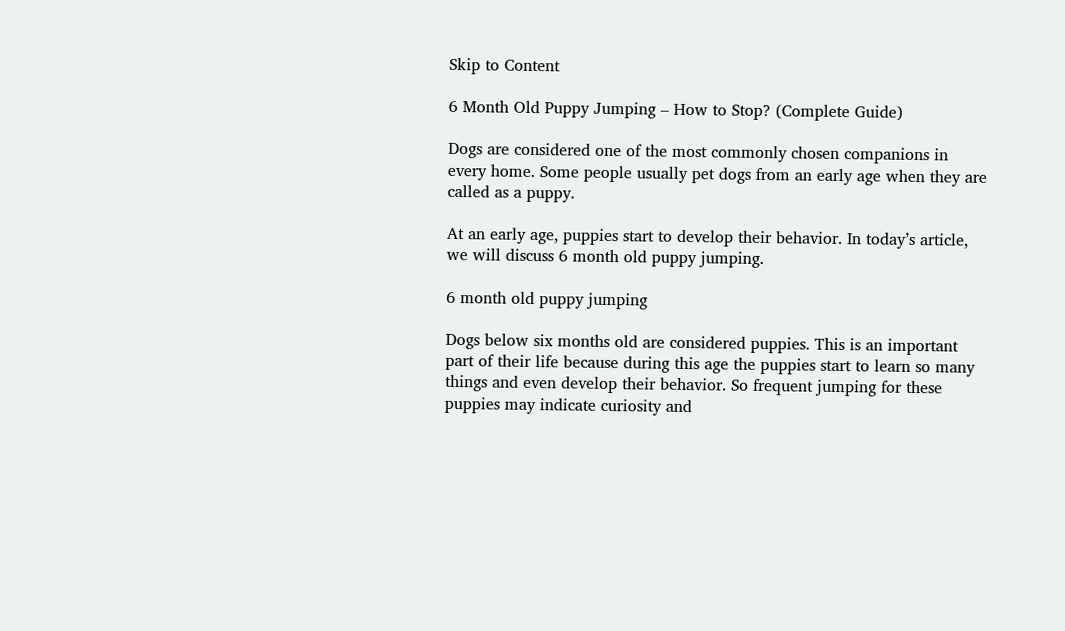Skip to Content

6 Month Old Puppy Jumping – How to Stop? (Complete Guide)

Dogs are considered one of the most commonly chosen companions in every home. Some people usually pet dogs from an early age when they are called as a puppy.

At an early age, puppies start to develop their behavior. In today’s article, we will discuss 6 month old puppy jumping.

6 month old puppy jumping

Dogs below six months old are considered puppies. This is an important part of their life because during this age the puppies start to learn so many things and even develop their behavior. So frequent jumping for these puppies may indicate curiosity and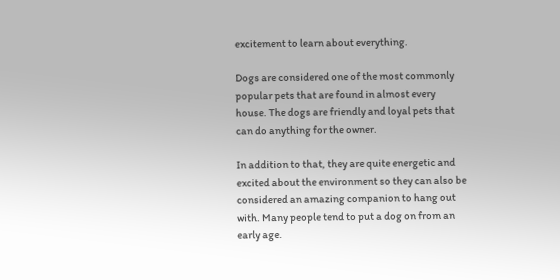excitement to learn about everything.

Dogs are considered one of the most commonly popular pets that are found in almost every house. The dogs are friendly and loyal pets that can do anything for the owner.

In addition to that, they are quite energetic and excited about the environment so they can also be considered an amazing companion to hang out with. Many people tend to put a dog on from an early age.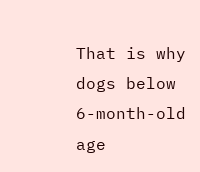That is why dogs below 6-month-old age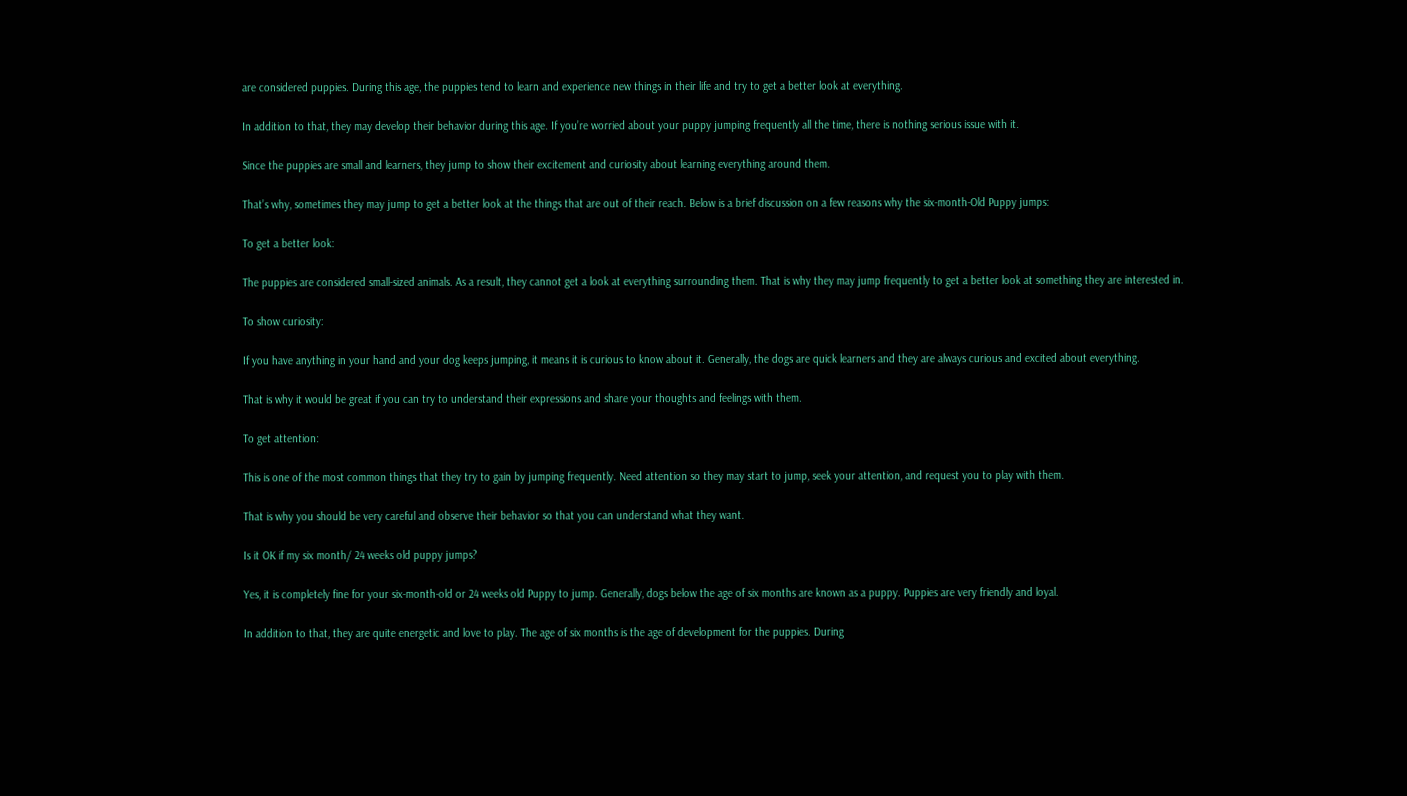are considered puppies. During this age, the puppies tend to learn and experience new things in their life and try to get a better look at everything.

In addition to that, they may develop their behavior during this age. If you’re worried about your puppy jumping frequently all the time, there is nothing serious issue with it.

Since the puppies are small and learners, they jump to show their excitement and curiosity about learning everything around them.

That’s why, sometimes they may jump to get a better look at the things that are out of their reach. Below is a brief discussion on a few reasons why the six-month-Old Puppy jumps:

To get a better look:

The puppies are considered small-sized animals. As a result, they cannot get a look at everything surrounding them. That is why they may jump frequently to get a better look at something they are interested in.

To show curiosity:

If you have anything in your hand and your dog keeps jumping, it means it is curious to know about it. Generally, the dogs are quick learners and they are always curious and excited about everything.

That is why it would be great if you can try to understand their expressions and share your thoughts and feelings with them.

To get attention:

This is one of the most common things that they try to gain by jumping frequently. Need attention so they may start to jump, seek your attention, and request you to play with them.

That is why you should be very careful and observe their behavior so that you can understand what they want.

Is it OK if my six month/ 24 weeks old puppy jumps?

Yes, it is completely fine for your six-month-old or 24 weeks old Puppy to jump. Generally, dogs below the age of six months are known as a puppy. Puppies are very friendly and loyal.

In addition to that, they are quite energetic and love to play. The age of six months is the age of development for the puppies. During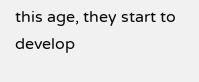this age, they start to develop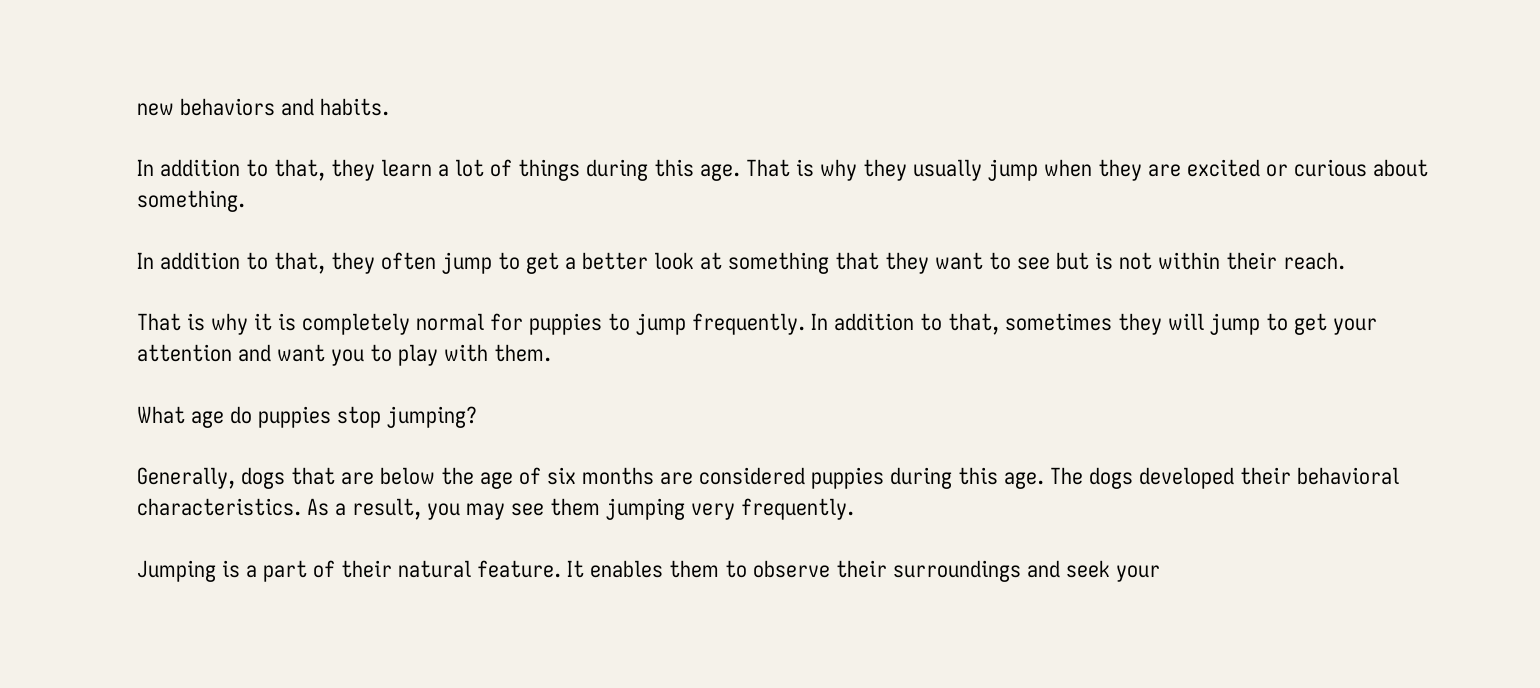new behaviors and habits.

In addition to that, they learn a lot of things during this age. That is why they usually jump when they are excited or curious about something.

In addition to that, they often jump to get a better look at something that they want to see but is not within their reach.

That is why it is completely normal for puppies to jump frequently. In addition to that, sometimes they will jump to get your attention and want you to play with them.

What age do puppies stop jumping?

Generally, dogs that are below the age of six months are considered puppies during this age. The dogs developed their behavioral characteristics. As a result, you may see them jumping very frequently.

Jumping is a part of their natural feature. It enables them to observe their surroundings and seek your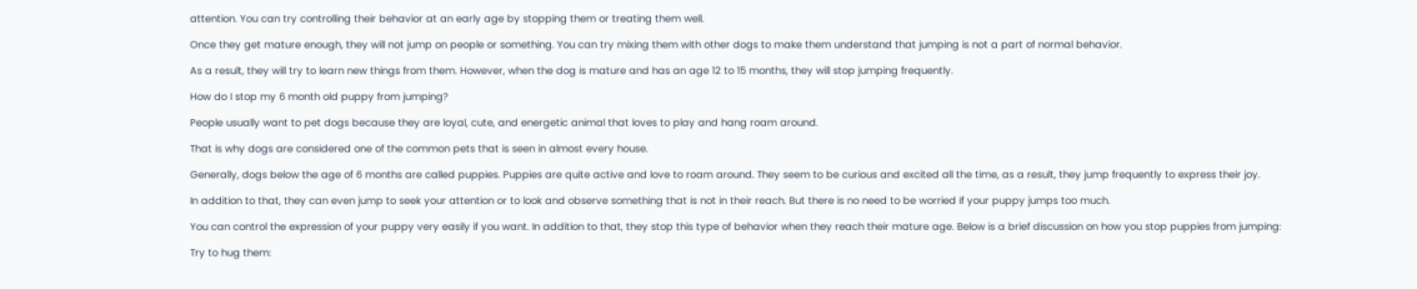attention. You can try controlling their behavior at an early age by stopping them or treating them well.

Once they get mature enough, they will not jump on people or something. You can try mixing them with other dogs to make them understand that jumping is not a part of normal behavior.

As a result, they will try to learn new things from them. However, when the dog is mature and has an age 12 to 15 months, they will stop jumping frequently.

How do I stop my 6 month old puppy from jumping?

People usually want to pet dogs because they are loyal, cute, and energetic animal that loves to play and hang roam around.

That is why dogs are considered one of the common pets that is seen in almost every house.

Generally, dogs below the age of 6 months are called puppies. Puppies are quite active and love to roam around. They seem to be curious and excited all the time, as a result, they jump frequently to express their joy.

In addition to that, they can even jump to seek your attention or to look and observe something that is not in their reach. But there is no need to be worried if your puppy jumps too much.

You can control the expression of your puppy very easily if you want. In addition to that, they stop this type of behavior when they reach their mature age. Below is a brief discussion on how you stop puppies from jumping:

Try to hug them: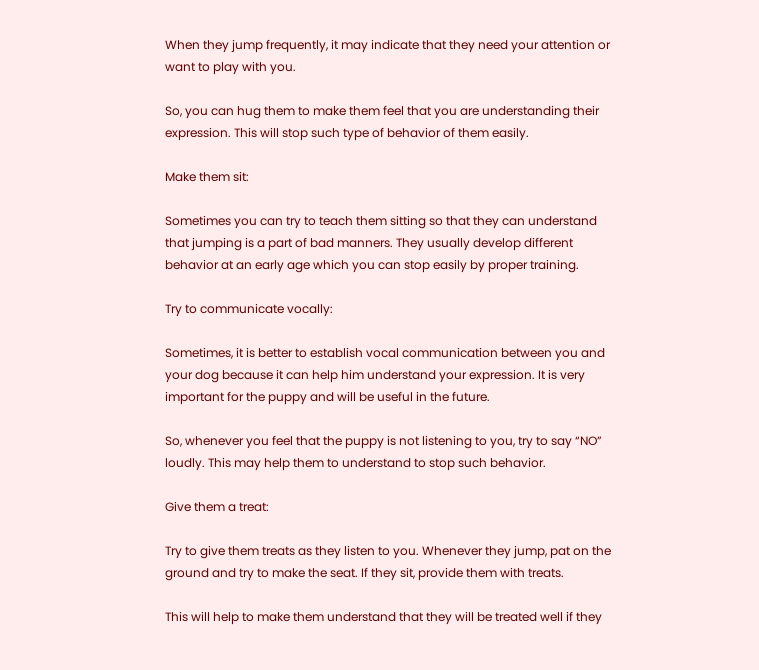When they jump frequently, it may indicate that they need your attention or want to play with you.

So, you can hug them to make them feel that you are understanding their expression. This will stop such type of behavior of them easily.

Make them sit:

Sometimes you can try to teach them sitting so that they can understand that jumping is a part of bad manners. They usually develop different behavior at an early age which you can stop easily by proper training.

Try to communicate vocally:

Sometimes, it is better to establish vocal communication between you and your dog because it can help him understand your expression. It is very important for the puppy and will be useful in the future.

So, whenever you feel that the puppy is not listening to you, try to say “NO” loudly. This may help them to understand to stop such behavior.

Give them a treat:

Try to give them treats as they listen to you. Whenever they jump, pat on the ground and try to make the seat. If they sit, provide them with treats.

This will help to make them understand that they will be treated well if they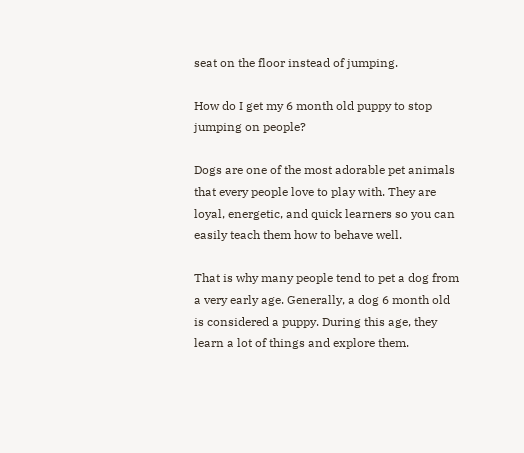seat on the floor instead of jumping.

How do I get my 6 month old puppy to stop jumping on people?

Dogs are one of the most adorable pet animals that every people love to play with. They are loyal, energetic, and quick learners so you can easily teach them how to behave well.

That is why many people tend to pet a dog from a very early age. Generally, a dog 6 month old is considered a puppy. During this age, they learn a lot of things and explore them.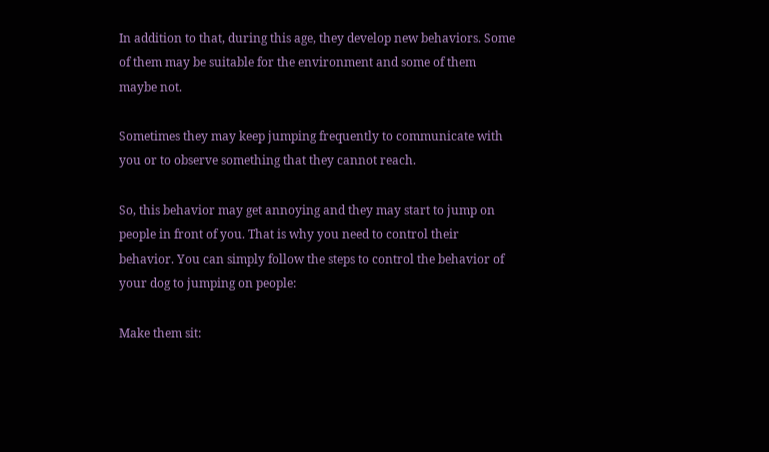In addition to that, during this age, they develop new behaviors. Some of them may be suitable for the environment and some of them maybe not.

Sometimes they may keep jumping frequently to communicate with you or to observe something that they cannot reach.

So, this behavior may get annoying and they may start to jump on people in front of you. That is why you need to control their behavior. You can simply follow the steps to control the behavior of your dog to jumping on people:

Make them sit: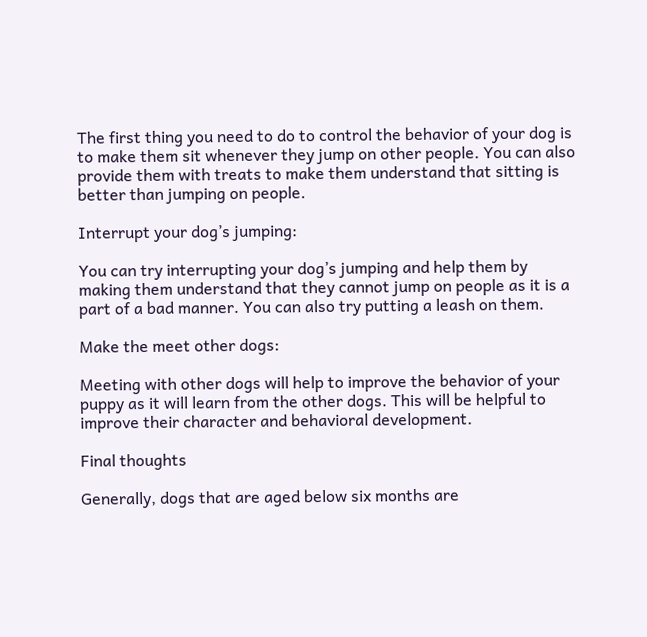The first thing you need to do to control the behavior of your dog is to make them sit whenever they jump on other people. You can also provide them with treats to make them understand that sitting is better than jumping on people.

Interrupt your dog’s jumping:

You can try interrupting your dog’s jumping and help them by making them understand that they cannot jump on people as it is a part of a bad manner. You can also try putting a leash on them.

Make the meet other dogs:

Meeting with other dogs will help to improve the behavior of your puppy as it will learn from the other dogs. This will be helpful to improve their character and behavioral development.

Final thoughts

Generally, dogs that are aged below six months are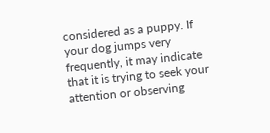considered as a puppy. If your dog jumps very frequently, it may indicate that it is trying to seek your attention or observing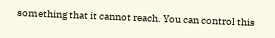something that it cannot reach. You can control this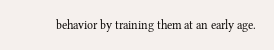behavior by training them at an early age.